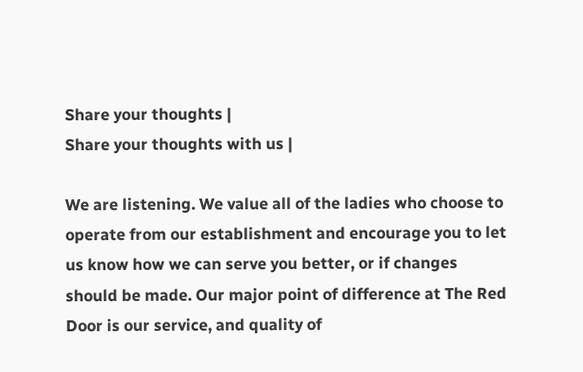Share your thoughts |
Share your thoughts with us |

We are listening. We value all of the ladies who choose to operate from our establishment and encourage you to let us know how we can serve you better, or if changes should be made. Our major point of difference at The Red Door is our service, and quality of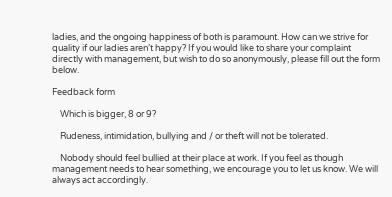ladies, and the ongoing happiness of both is paramount. How can we strive for quality if our ladies aren’t happy? If you would like to share your complaint directly with management, but wish to do so anonymously, please fill out the form below.

Feedback form

    Which is bigger, 8 or 9?

    Rudeness, intimidation, bullying and / or theft will not be tolerated.

    Nobody should feel bullied at their place at work. If you feel as though management needs to hear something, we encourage you to let us know. We will always act accordingly.